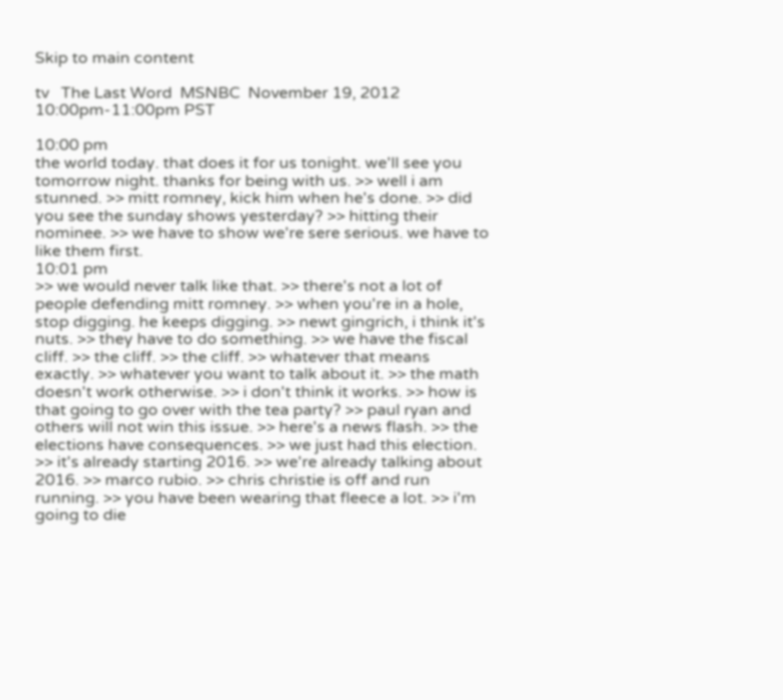Skip to main content

tv   The Last Word  MSNBC  November 19, 2012 10:00pm-11:00pm PST

10:00 pm
the world today. that does it for us tonight. we'll see you tomorrow night. thanks for being with us. >> well i am stunned. >> mitt romney, kick him when he's done. >> did you see the sunday shows yesterday? >> hitting their nominee. >> we have to show we're sere serious. we have to like them first.
10:01 pm
>> we would never talk like that. >> there's not a lot of people defending mitt romney. >> when you're in a hole, stop digging. he keeps digging. >> newt gingrich, i think it's nuts. >> they have to do something. >> we have the fiscal cliff. >> the cliff. >> the cliff. >> whatever that means exactly. >> whatever you want to talk about it. >> the math doesn't work otherwise. >> i don't think it works. >> how is that going to go over with the tea party? >> paul ryan and others will not win this issue. >> here's a news flash. >> the elections have consequences. >> we just had this election. >> it's already starting 2016. >> we're already talking about 2016. >> marco rubio. >> chris christie is off and run running. >> you have been wearing that fleece a lot. >> i'm going to die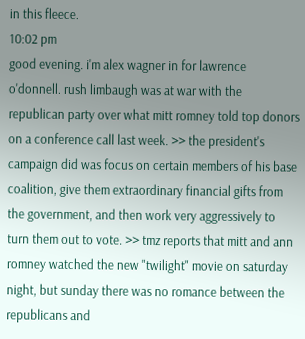in this fleece.
10:02 pm
good evening. i'm alex wagner in for lawrence o'donnell. rush limbaugh was at war with the republican party over what mitt romney told top donors on a conference call last week. >> the president's campaign did was focus on certain members of his base coalition, give them extraordinary financial gifts from the government, and then work very aggressively to turn them out to vote. >> tmz reports that mitt and ann romney watched the new "twilight" movie on saturday night, but sunday there was no romance between the republicans and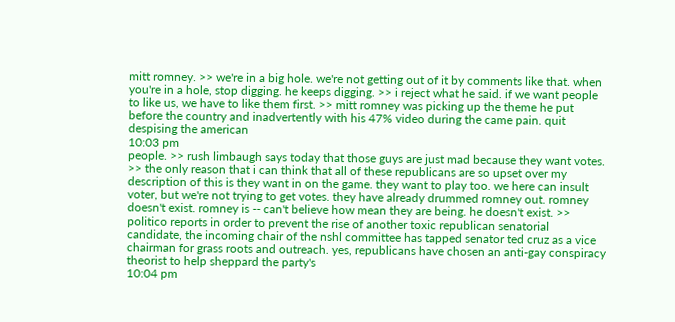mitt romney. >> we're in a big hole. we're not getting out of it by comments like that. when you're in a hole, stop digging. he keeps digging. >> i reject what he said. if we want people to like us, we have to like them first. >> mitt romney was picking up the theme he put before the country and inadvertently with his 47% video during the came pain. quit despising the american
10:03 pm
people. >> rush limbaugh says today that those guys are just mad because they want votes. >> the only reason that i can think that all of these republicans are so upset over my description of this is they want in on the game. they want to play too. we here can insult voter, but we're not trying to get votes. they have already drummed romney out. romney doesn't exist. romney is -- can't believe how mean they are being. he doesn't exist. >> politico reports in order to prevent the rise of another toxic republican senatorial candidate, the incoming chair of the nshl committee has tapped senator ted cruz as a vice chairman for grass roots and outreach. yes, republicans have chosen an anti-gay conspiracy theorist to help sheppard the party's
10:04 pm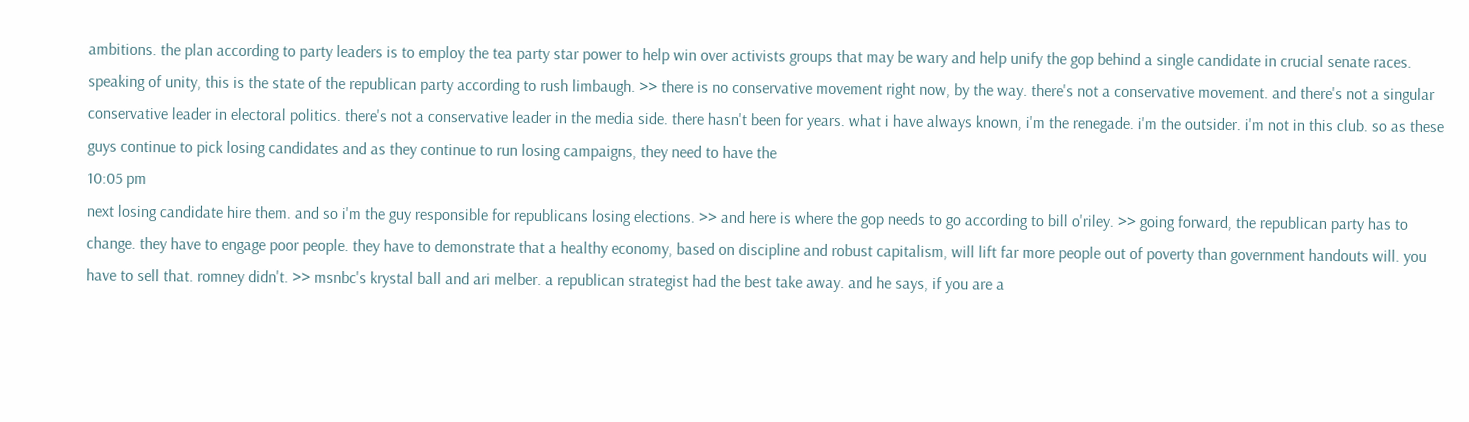ambitions. the plan according to party leaders is to employ the tea party star power to help win over activists groups that may be wary and help unify the gop behind a single candidate in crucial senate races. speaking of unity, this is the state of the republican party according to rush limbaugh. >> there is no conservative movement right now, by the way. there's not a conservative movement. and there's not a singular conservative leader in electoral politics. there's not a conservative leader in the media side. there hasn't been for years. what i have always known, i'm the renegade. i'm the outsider. i'm not in this club. so as these guys continue to pick losing candidates and as they continue to run losing campaigns, they need to have the
10:05 pm
next losing candidate hire them. and so i'm the guy responsible for republicans losing elections. >> and here is where the gop needs to go according to bill o'riley. >> going forward, the republican party has to change. they have to engage poor people. they have to demonstrate that a healthy economy, based on discipline and robust capitalism, will lift far more people out of poverty than government handouts will. you have to sell that. romney didn't. >> msnbc's krystal ball and ari melber. a republican strategist had the best take away. and he says, if you are a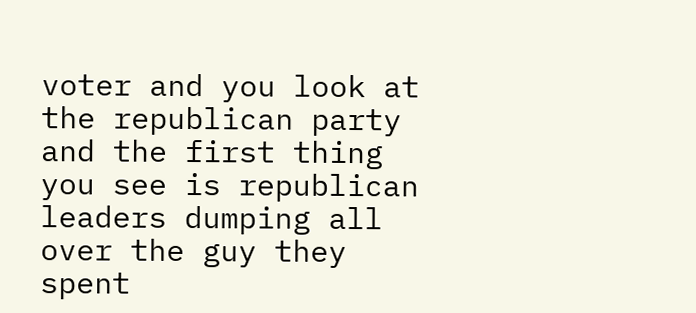voter and you look at the republican party and the first thing you see is republican leaders dumping all over the guy they spent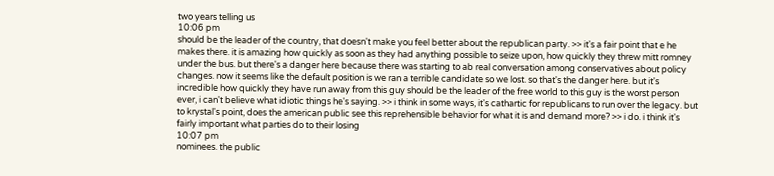two years telling us
10:06 pm
should be the leader of the country, that doesn't make you feel better about the republican party. >> it's a fair point that e he makes there. it is amazing how quickly as soon as they had anything possible to seize upon, how quickly they threw mitt romney under the bus. but there's a danger here because there was starting to ab real conversation among conservatives about policy changes. now it seems like the default position is we ran a terrible candidate so we lost. so that's the danger here. but it's incredible how quickly they have run away from this guy should be the leader of the free world to this guy is the worst person ever, i can't believe what idiotic things he's saying. >> i think in some ways, it's cathartic for republicans to run over the legacy. but to krystal's point, does the american public see this reprehensible behavior for what it is and demand more? >> i do. i think it's fairly important what parties do to their losing
10:07 pm
nominees. the public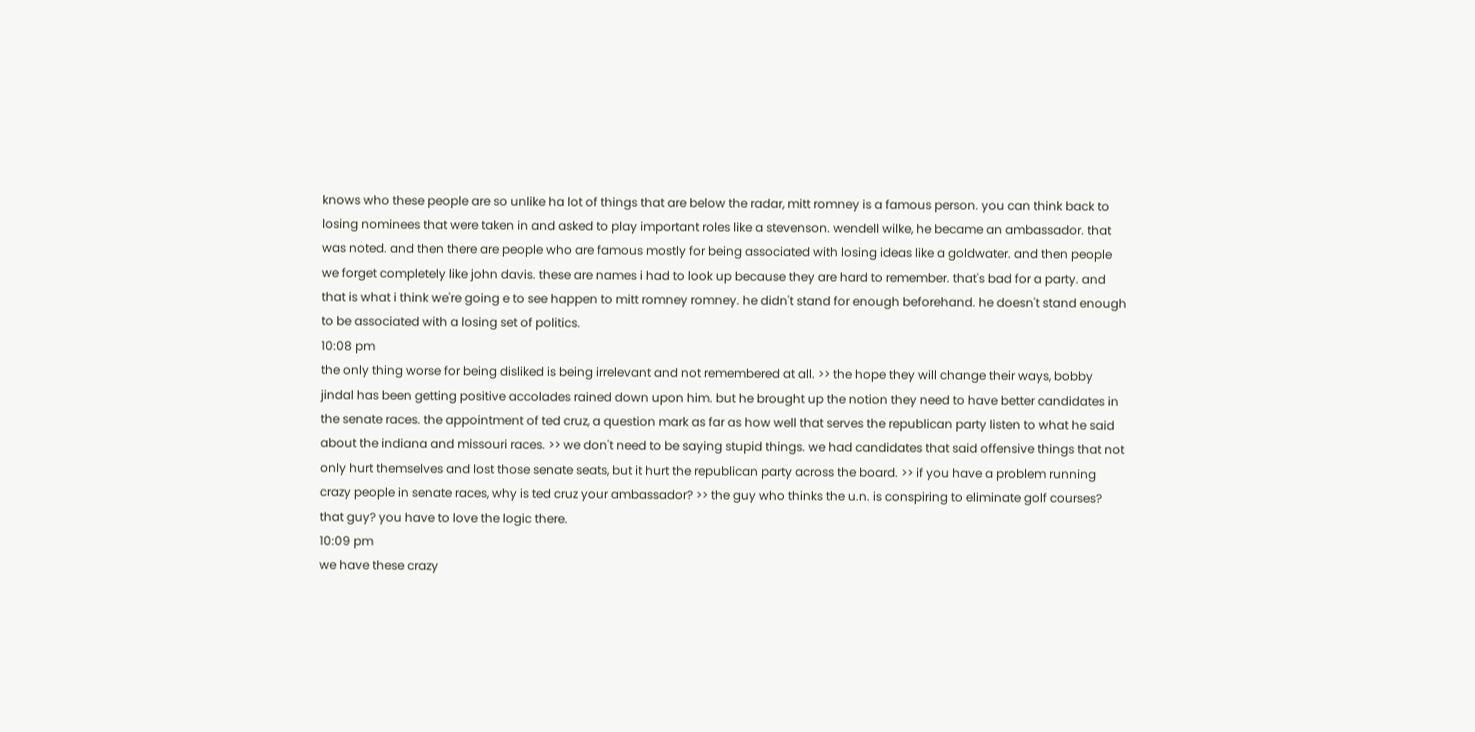knows who these people are so unlike ha lot of things that are below the radar, mitt romney is a famous person. you can think back to losing nominees that were taken in and asked to play important roles like a stevenson. wendell wilke, he became an ambassador. that was noted. and then there are people who are famous mostly for being associated with losing ideas like a goldwater. and then people we forget completely like john davis. these are names i had to look up because they are hard to remember. that's bad for a party. and that is what i think we're going e to see happen to mitt romney romney. he didn't stand for enough beforehand. he doesn't stand enough to be associated with a losing set of politics.
10:08 pm
the only thing worse for being disliked is being irrelevant and not remembered at all. >> the hope they will change their ways, bobby jindal has been getting positive accolades rained down upon him. but he brought up the notion they need to have better candidates in the senate races. the appointment of ted cruz, a question mark as far as how well that serves the republican party listen to what he said about the indiana and missouri races. >> we don't need to be saying stupid things. we had candidates that said offensive things that not only hurt themselves and lost those senate seats, but it hurt the republican party across the board. >> if you have a problem running crazy people in senate races, why is ted cruz your ambassador? >> the guy who thinks the u.n. is conspiring to eliminate golf courses? that guy? you have to love the logic there.
10:09 pm
we have these crazy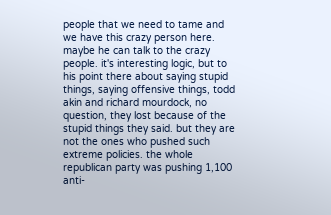people that we need to tame and we have this crazy person here. maybe he can talk to the crazy people. it's interesting logic, but to his point there about saying stupid things, saying offensive things, todd akin and richard mourdock, no question, they lost because of the stupid things they said. but they are not the ones who pushed such extreme policies. the whole republican party was pushing 1,100 anti-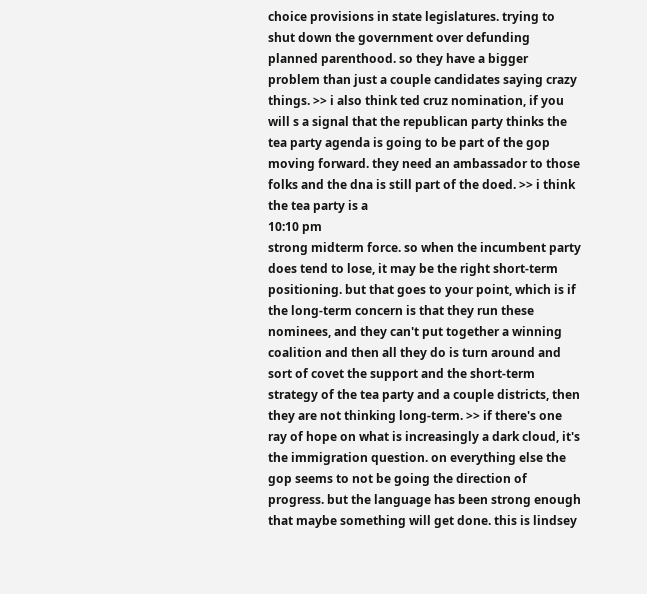choice provisions in state legislatures. trying to shut down the government over defunding planned parenthood. so they have a bigger problem than just a couple candidates saying crazy things. >> i also think ted cruz nomination, if you will s a signal that the republican party thinks the tea party agenda is going to be part of the gop moving forward. they need an ambassador to those folks and the dna is still part of the doed. >> i think the tea party is a
10:10 pm
strong midterm force. so when the incumbent party does tend to lose, it may be the right short-term positioning. but that goes to your point, which is if the long-term concern is that they run these nominees, and they can't put together a winning coalition and then all they do is turn around and sort of covet the support and the short-term strategy of the tea party and a couple districts, then they are not thinking long-term. >> if there's one ray of hope on what is increasingly a dark cloud, it's the immigration question. on everything else the gop seems to not be going the direction of progress. but the language has been strong enough that maybe something will get done. this is lindsey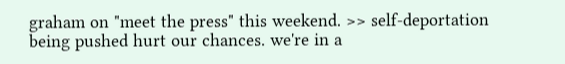graham on "meet the press" this weekend. >> self-deportation being pushed hurt our chances. we're in a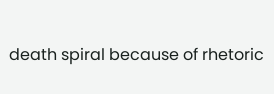death spiral because of rhetoric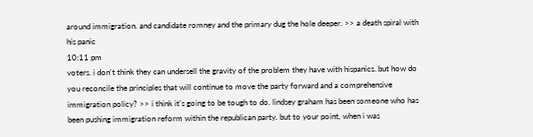around immigration. and candidate romney and the primary dug the hole deeper. >> a death spiral with his panic
10:11 pm
voters. i don't think they can undersell the gravity of the problem they have with hispanics. but how do you reconcile the principles that will continue to move the party forward and a comprehensive immigration policy? >> i think it's going to be tough to do. lindsey graham has been someone who has been pushing immigration reform within the republican party. but to your point, when i was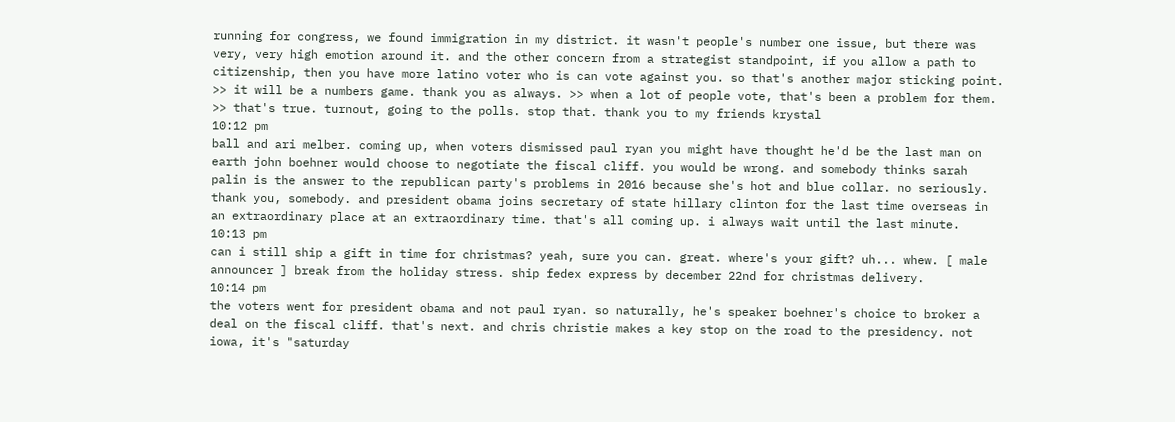running for congress, we found immigration in my district. it wasn't people's number one issue, but there was very, very high emotion around it. and the other concern from a strategist standpoint, if you allow a path to citizenship, then you have more latino voter who is can vote against you. so that's another major sticking point. >> it will be a numbers game. thank you as always. >> when a lot of people vote, that's been a problem for them. >> that's true. turnout, going to the polls. stop that. thank you to my friends krystal
10:12 pm
ball and ari melber. coming up, when voters dismissed paul ryan you might have thought he'd be the last man on earth john boehner would choose to negotiate the fiscal cliff. you would be wrong. and somebody thinks sarah palin is the answer to the republican party's problems in 2016 because she's hot and blue collar. no seriously. thank you, somebody. and president obama joins secretary of state hillary clinton for the last time overseas in an extraordinary place at an extraordinary time. that's all coming up. i always wait until the last minute.
10:13 pm
can i still ship a gift in time for christmas? yeah, sure you can. great. where's your gift? uh... whew. [ male announcer ] break from the holiday stress. ship fedex express by december 22nd for christmas delivery.
10:14 pm
the voters went for president obama and not paul ryan. so naturally, he's speaker boehner's choice to broker a deal on the fiscal cliff. that's next. and chris christie makes a key stop on the road to the presidency. not iowa, it's "saturday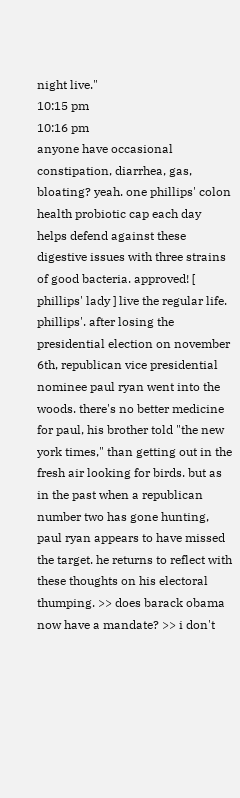night live."
10:15 pm
10:16 pm
anyone have occasional constipation, diarrhea, gas, bloating? yeah. one phillips' colon health probiotic cap each day helps defend against these digestive issues with three strains of good bacteria. approved! [ phillips' lady ] live the regular life. phillips'. after losing the presidential election on november 6th, republican vice presidential nominee paul ryan went into the woods. there's no better medicine for paul, his brother told "the new york times," than getting out in the fresh air looking for birds. but as in the past when a republican number two has gone hunting, paul ryan appears to have missed the target. he returns to reflect with these thoughts on his electoral thumping. >> does barack obama now have a mandate? >> i don't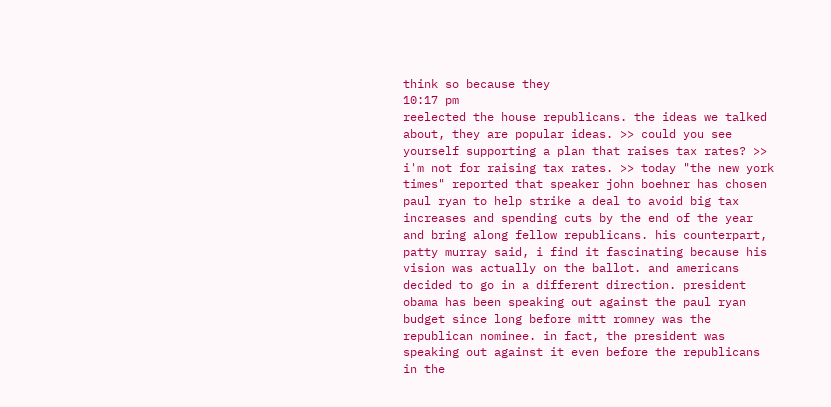think so because they
10:17 pm
reelected the house republicans. the ideas we talked about, they are popular ideas. >> could you see yourself supporting a plan that raises tax rates? >> i'm not for raising tax rates. >> today "the new york times" reported that speaker john boehner has chosen paul ryan to help strike a deal to avoid big tax increases and spending cuts by the end of the year and bring along fellow republicans. his counterpart, patty murray said, i find it fascinating because his vision was actually on the ballot. and americans decided to go in a different direction. president obama has been speaking out against the paul ryan budget since long before mitt romney was the republican nominee. in fact, the president was speaking out against it even before the republicans in the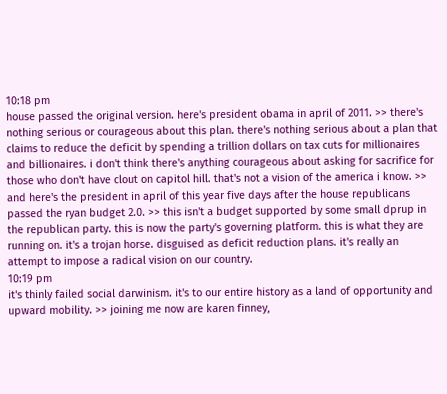10:18 pm
house passed the original version. here's president obama in april of 2011. >> there's nothing serious or courageous about this plan. there's nothing serious about a plan that claims to reduce the deficit by spending a trillion dollars on tax cuts for millionaires and billionaires. i don't think there's anything courageous about asking for sacrifice for those who don't have clout on capitol hill. that's not a vision of the america i know. >> and here's the president in april of this year five days after the house republicans passed the ryan budget 2.0. >> this isn't a budget supported by some small dprup in the republican party. this is now the party's governing platform. this is what they are running on. it's a trojan horse. disguised as deficit reduction plans. it's really an attempt to impose a radical vision on our country.
10:19 pm
it's thinly failed social darwinism. it's to our entire history as a land of opportunity and upward mobility. >> joining me now are karen finney,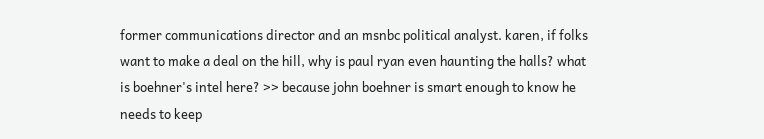former communications director and an msnbc political analyst. karen, if folks want to make a deal on the hill, why is paul ryan even haunting the halls? what is boehner's intel here? >> because john boehner is smart enough to know he needs to keep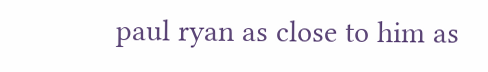paul ryan as close to him as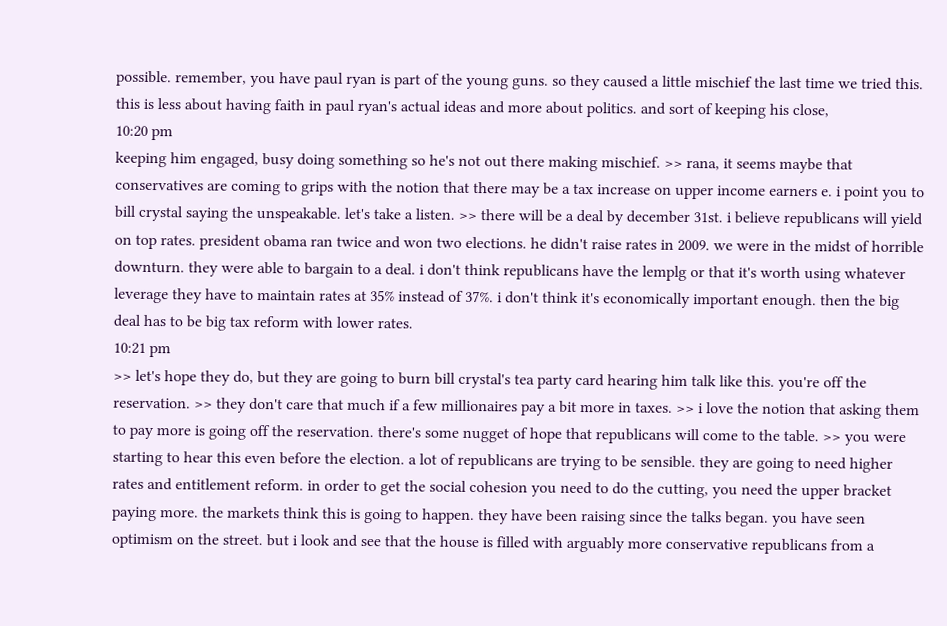possible. remember, you have paul ryan is part of the young guns. so they caused a little mischief the last time we tried this. this is less about having faith in paul ryan's actual ideas and more about politics. and sort of keeping his close,
10:20 pm
keeping him engaged, busy doing something so he's not out there making mischief. >> rana, it seems maybe that conservatives are coming to grips with the notion that there may be a tax increase on upper income earners e. i point you to bill crystal saying the unspeakable. let's take a listen. >> there will be a deal by december 31st. i believe republicans will yield on top rates. president obama ran twice and won two elections. he didn't raise rates in 2009. we were in the midst of horrible downturn. they were able to bargain to a deal. i don't think republicans have the lemplg or that it's worth using whatever leverage they have to maintain rates at 35% instead of 37%. i don't think it's economically important enough. then the big deal has to be big tax reform with lower rates.
10:21 pm
>> let's hope they do, but they are going to burn bill crystal's tea party card hearing him talk like this. you're off the reservation. >> they don't care that much if a few millionaires pay a bit more in taxes. >> i love the notion that asking them to pay more is going off the reservation. there's some nugget of hope that republicans will come to the table. >> you were starting to hear this even before the election. a lot of republicans are trying to be sensible. they are going to need higher rates and entitlement reform. in order to get the social cohesion you need to do the cutting, you need the upper bracket paying more. the markets think this is going to happen. they have been raising since the talks began. you have seen optimism on the street. but i look and see that the house is filled with arguably more conservative republicans from a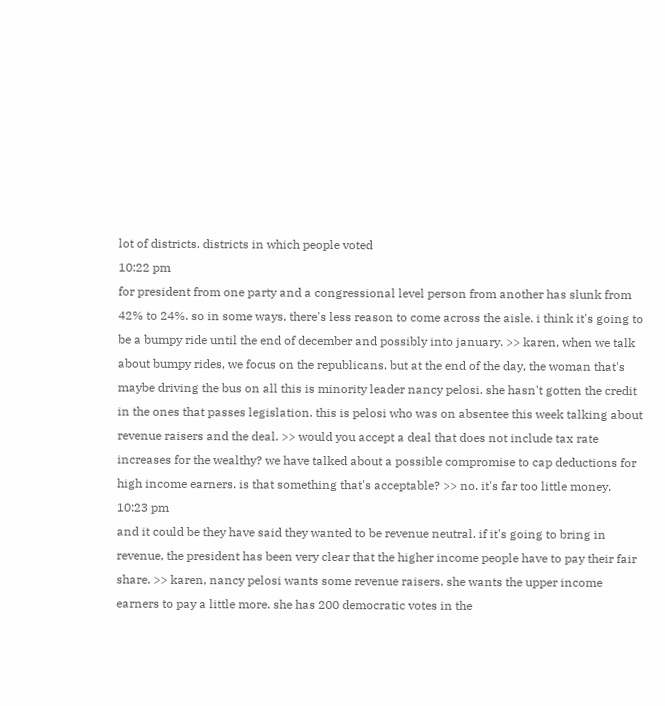lot of districts. districts in which people voted
10:22 pm
for president from one party and a congressional level person from another has slunk from 42% to 24%. so in some ways, there's less reason to come across the aisle. i think it's going to be a bumpy ride until the end of december and possibly into january. >> karen, when we talk about bumpy rides, we focus on the republicans. but at the end of the day, the woman that's maybe driving the bus on all this is minority leader nancy pelosi. she hasn't gotten the credit in the ones that passes legislation. this is pelosi who was on absentee this week talking about revenue raisers and the deal. >> would you accept a deal that does not include tax rate increases for the wealthy? we have talked about a possible compromise to cap deductions for high income earners. is that something that's acceptable? >> no. it's far too little money.
10:23 pm
and it could be they have said they wanted to be revenue neutral. if it's going to bring in revenue, the president has been very clear that the higher income people have to pay their fair share. >> karen, nancy pelosi wants some revenue raisers. she wants the upper income earners to pay a little more. she has 200 democratic votes in the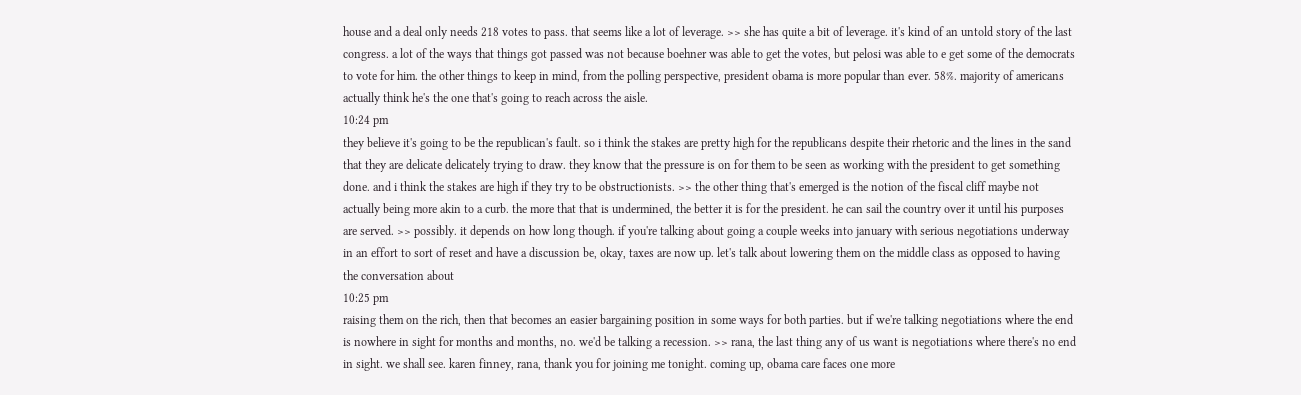house and a deal only needs 218 votes to pass. that seems like a lot of leverage. >> she has quite a bit of leverage. it's kind of an untold story of the last congress. a lot of the ways that things got passed was not because boehner was able to get the votes, but pelosi was able to e get some of the democrats to vote for him. the other things to keep in mind, from the polling perspective, president obama is more popular than ever. 58%. majority of americans actually think he's the one that's going to reach across the aisle.
10:24 pm
they believe it's going to be the republican's fault. so i think the stakes are pretty high for the republicans despite their rhetoric and the lines in the sand that they are delicate delicately trying to draw. they know that the pressure is on for them to be seen as working with the president to get something done. and i think the stakes are high if they try to be obstructionists. >> the other thing that's emerged is the notion of the fiscal cliff maybe not actually being more akin to a curb. the more that that is undermined, the better it is for the president. he can sail the country over it until his purposes are served. >> possibly. it depends on how long though. if you're talking about going a couple weeks into january with serious negotiations underway in an effort to sort of reset and have a discussion be, okay, taxes are now up. let's talk about lowering them on the middle class as opposed to having the conversation about
10:25 pm
raising them on the rich, then that becomes an easier bargaining position in some ways for both parties. but if we're talking negotiations where the end is nowhere in sight for months and months, no. we'd be talking a recession. >> rana, the last thing any of us want is negotiations where there's no end in sight. we shall see. karen finney, rana, thank you for joining me tonight. coming up, obama care faces one more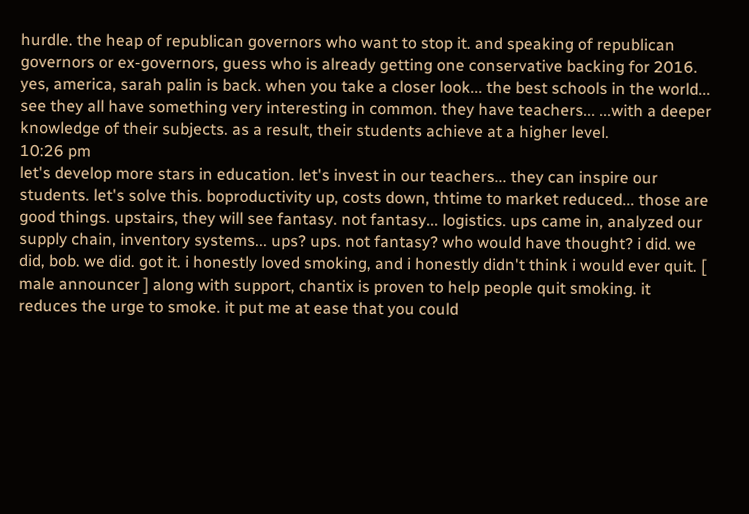hurdle. the heap of republican governors who want to stop it. and speaking of republican governors or ex-governors, guess who is already getting one conservative backing for 2016. yes, america, sarah palin is back. when you take a closer look... the best schools in the world... see they all have something very interesting in common. they have teachers... ...with a deeper knowledge of their subjects. as a result, their students achieve at a higher level.
10:26 pm
let's develop more stars in education. let's invest in our teachers... they can inspire our students. let's solve this. boproductivity up, costs down, thtime to market reduced... those are good things. upstairs, they will see fantasy. not fantasy... logistics. ups came in, analyzed our supply chain, inventory systems... ups? ups. not fantasy? who would have thought? i did. we did, bob. we did. got it. i honestly loved smoking, and i honestly didn't think i would ever quit. [ male announcer ] along with support, chantix is proven to help people quit smoking. it reduces the urge to smoke. it put me at ease that you could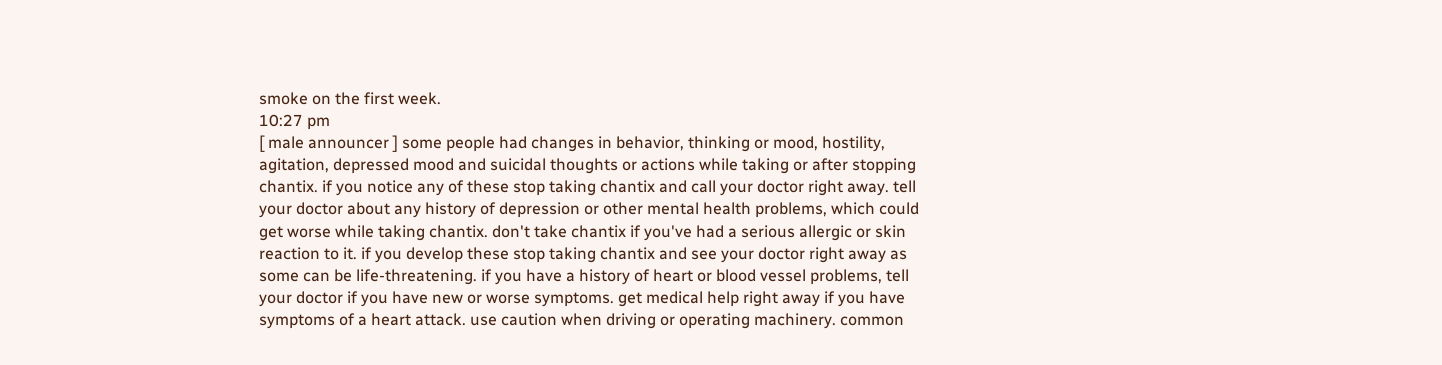smoke on the first week.
10:27 pm
[ male announcer ] some people had changes in behavior, thinking or mood, hostility, agitation, depressed mood and suicidal thoughts or actions while taking or after stopping chantix. if you notice any of these stop taking chantix and call your doctor right away. tell your doctor about any history of depression or other mental health problems, which could get worse while taking chantix. don't take chantix if you've had a serious allergic or skin reaction to it. if you develop these stop taking chantix and see your doctor right away as some can be life-threatening. if you have a history of heart or blood vessel problems, tell your doctor if you have new or worse symptoms. get medical help right away if you have symptoms of a heart attack. use caution when driving or operating machinery. common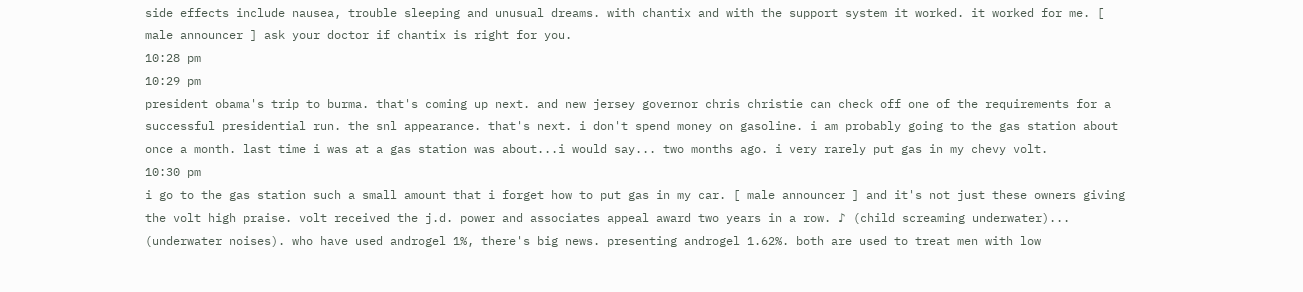side effects include nausea, trouble sleeping and unusual dreams. with chantix and with the support system it worked. it worked for me. [ male announcer ] ask your doctor if chantix is right for you.
10:28 pm
10:29 pm
president obama's trip to burma. that's coming up next. and new jersey governor chris christie can check off one of the requirements for a successful presidential run. the snl appearance. that's next. i don't spend money on gasoline. i am probably going to the gas station about once a month. last time i was at a gas station was about...i would say... two months ago. i very rarely put gas in my chevy volt.
10:30 pm
i go to the gas station such a small amount that i forget how to put gas in my car. [ male announcer ] and it's not just these owners giving the volt high praise. volt received the j.d. power and associates appeal award two years in a row. ♪ (child screaming underwater)... (underwater noises). who have used androgel 1%, there's big news. presenting androgel 1.62%. both are used to treat men with low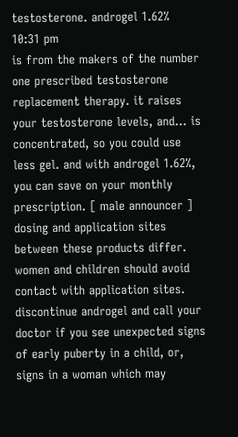testosterone. androgel 1.62%
10:31 pm
is from the makers of the number one prescribed testosterone replacement therapy. it raises your testosterone levels, and... is concentrated, so you could use less gel. and with androgel 1.62%, you can save on your monthly prescription. [ male announcer ] dosing and application sites between these products differ. women and children should avoid contact with application sites. discontinue androgel and call your doctor if you see unexpected signs of early puberty in a child, or, signs in a woman which may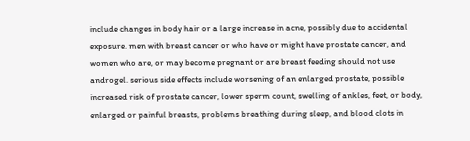include changes in body hair or a large increase in acne, possibly due to accidental exposure. men with breast cancer or who have or might have prostate cancer, and women who are, or may become pregnant or are breast feeding should not use androgel. serious side effects include worsening of an enlarged prostate, possible increased risk of prostate cancer, lower sperm count, swelling of ankles, feet, or body, enlarged or painful breasts, problems breathing during sleep, and blood clots in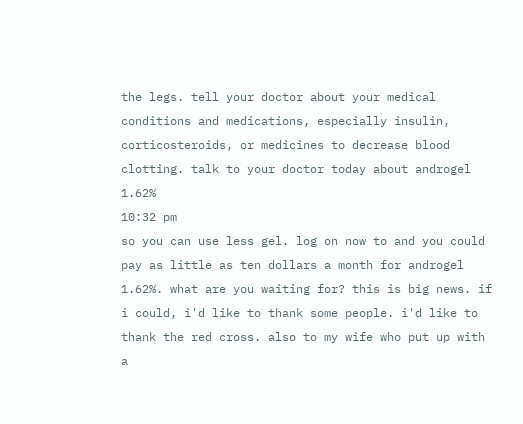the legs. tell your doctor about your medical conditions and medications, especially insulin, corticosteroids, or medicines to decrease blood clotting. talk to your doctor today about androgel 1.62%
10:32 pm
so you can use less gel. log on now to and you could pay as little as ten dollars a month for androgel 1.62%. what are you waiting for? this is big news. if i could, i'd like to thank some people. i'd like to thank the red cross. also to my wife who put up with a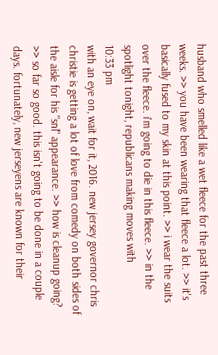husband who smelled like a wet fleece for the past three weeks. >> you have been wearing that fleece a lot. >> it's basically fused to my skin at this point. >> i wear the suits over the fleece. i'm going to die in this fleece. >> in the spotlight tonight, republicans making moves with
10:33 pm
with an eye on, wait for it, 2016. new jersey governor chris christie is getting a lot of love from comedy on both sides of the aisle for his "snl" appearance. >> how is cleanup going? >> so far so good. this isn't going to be done in a couple days. fortunately, new jerseyens are known for their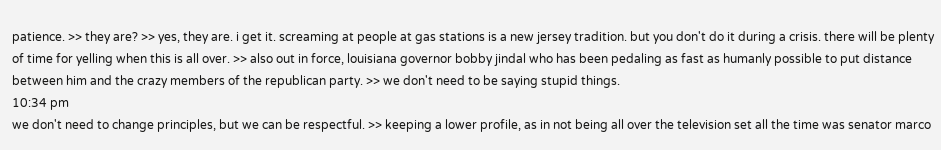patience. >> they are? >> yes, they are. i get it. screaming at people at gas stations is a new jersey tradition. but you don't do it during a crisis. there will be plenty of time for yelling when this is all over. >> also out in force, louisiana governor bobby jindal who has been pedaling as fast as humanly possible to put distance between him and the crazy members of the republican party. >> we don't need to be saying stupid things.
10:34 pm
we don't need to change principles, but we can be respectful. >> keeping a lower profile, as in not being all over the television set all the time was senator marco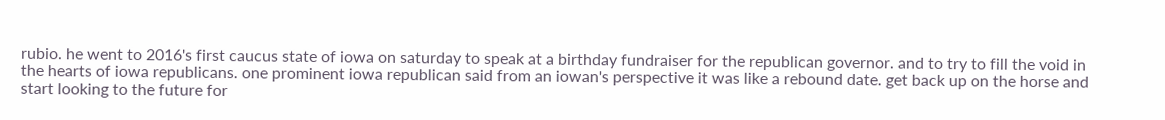rubio. he went to 2016's first caucus state of iowa on saturday to speak at a birthday fundraiser for the republican governor. and to try to fill the void in the hearts of iowa republicans. one prominent iowa republican said from an iowan's perspective it was like a rebound date. get back up on the horse and start looking to the future for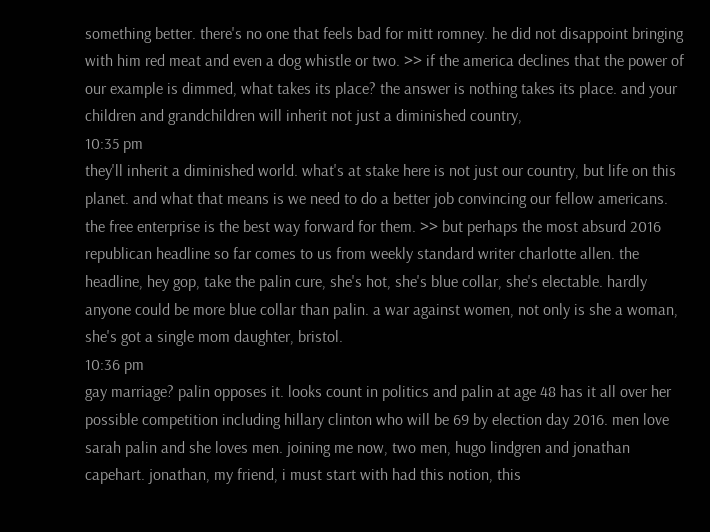something better. there's no one that feels bad for mitt romney. he did not disappoint bringing with him red meat and even a dog whistle or two. >> if the america declines that the power of our example is dimmed, what takes its place? the answer is nothing takes its place. and your children and grandchildren will inherit not just a diminished country,
10:35 pm
they'll inherit a diminished world. what's at stake here is not just our country, but life on this planet. and what that means is we need to do a better job convincing our fellow americans. the free enterprise is the best way forward for them. >> but perhaps the most absurd 2016 republican headline so far comes to us from weekly standard writer charlotte allen. the headline, hey gop, take the palin cure, she's hot, she's blue collar, she's electable. hardly anyone could be more blue collar than palin. a war against women, not only is she a woman, she's got a single mom daughter, bristol.
10:36 pm
gay marriage? palin opposes it. looks count in politics and palin at age 48 has it all over her possible competition including hillary clinton who will be 69 by election day 2016. men love sarah palin and she loves men. joining me now, two men, hugo lindgren and jonathan capehart. jonathan, my friend, i must start with had this notion, this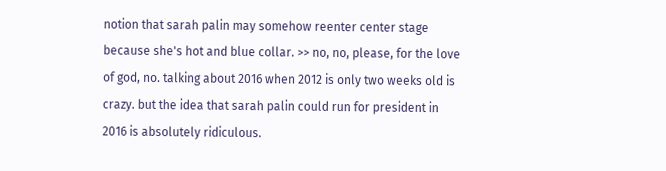notion that sarah palin may somehow reenter center stage because she's hot and blue collar. >> no, no, please, for the love of god, no. talking about 2016 when 2012 is only two weeks old is crazy. but the idea that sarah palin could run for president in 2016 is absolutely ridiculous.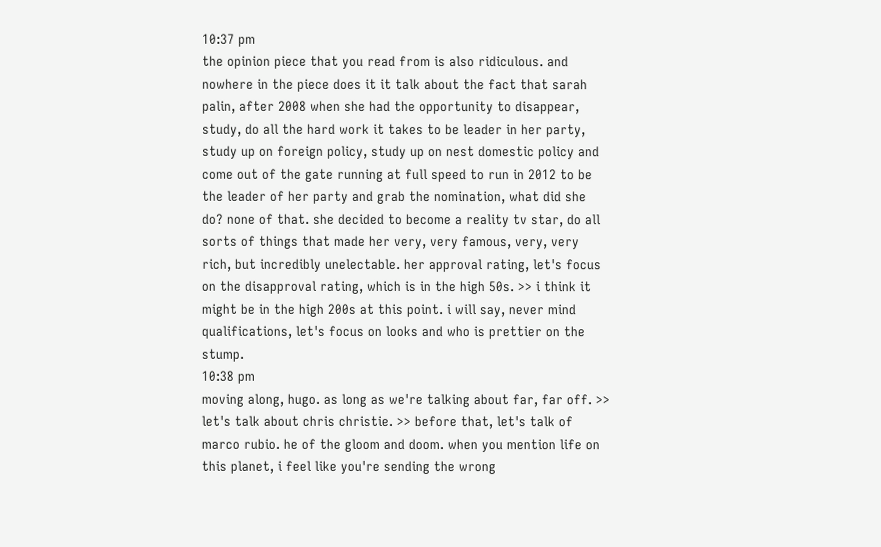10:37 pm
the opinion piece that you read from is also ridiculous. and nowhere in the piece does it it talk about the fact that sarah palin, after 2008 when she had the opportunity to disappear, study, do all the hard work it takes to be leader in her party, study up on foreign policy, study up on nest domestic policy and come out of the gate running at full speed to run in 2012 to be the leader of her party and grab the nomination, what did she do? none of that. she decided to become a reality tv star, do all sorts of things that made her very, very famous, very, very rich, but incredibly unelectable. her approval rating, let's focus on the disapproval rating, which is in the high 50s. >> i think it might be in the high 200s at this point. i will say, never mind qualifications, let's focus on looks and who is prettier on the stump.
10:38 pm
moving along, hugo. as long as we're talking about far, far off. >> let's talk about chris christie. >> before that, let's talk of marco rubio. he of the gloom and doom. when you mention life on this planet, i feel like you're sending the wrong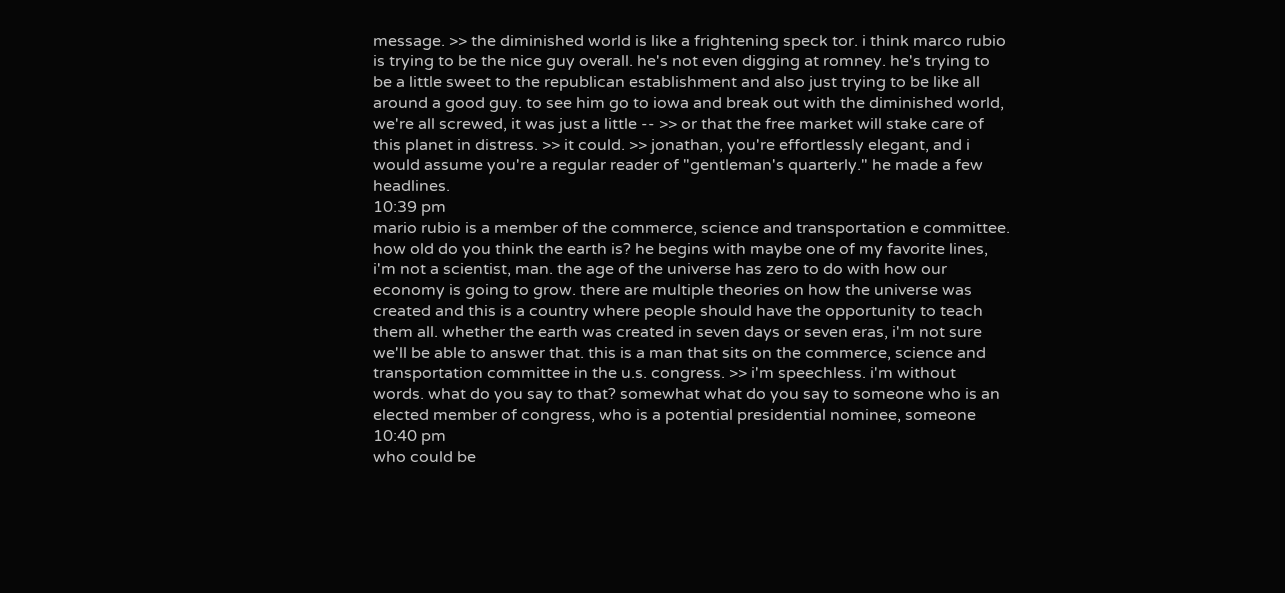message. >> the diminished world is like a frightening speck tor. i think marco rubio is trying to be the nice guy overall. he's not even digging at romney. he's trying to be a little sweet to the republican establishment and also just trying to be like all around a good guy. to see him go to iowa and break out with the diminished world, we're all screwed, it was just a little -- >> or that the free market will stake care of this planet in distress. >> it could. >> jonathan, you're effortlessly elegant, and i would assume you're a regular reader of "gentleman's quarterly." he made a few headlines.
10:39 pm
mario rubio is a member of the commerce, science and transportation e committee. how old do you think the earth is? he begins with maybe one of my favorite lines, i'm not a scientist, man. the age of the universe has zero to do with how our economy is going to grow. there are multiple theories on how the universe was created and this is a country where people should have the opportunity to teach them all. whether the earth was created in seven days or seven eras, i'm not sure we'll be able to answer that. this is a man that sits on the commerce, science and transportation committee in the u.s. congress. >> i'm speechless. i'm without words. what do you say to that? somewhat what do you say to someone who is an elected member of congress, who is a potential presidential nominee, someone
10:40 pm
who could be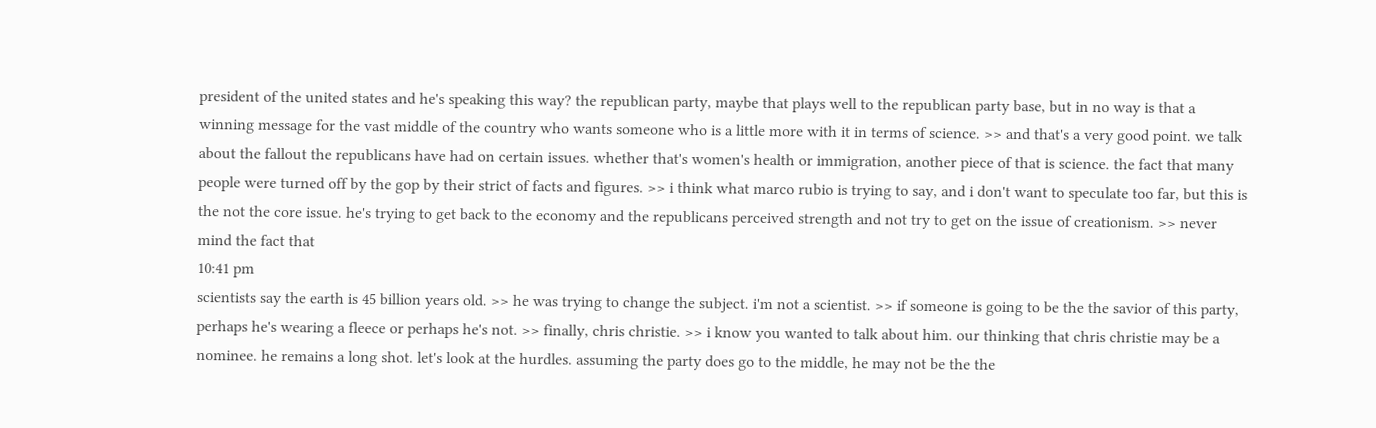president of the united states and he's speaking this way? the republican party, maybe that plays well to the republican party base, but in no way is that a winning message for the vast middle of the country who wants someone who is a little more with it in terms of science. >> and that's a very good point. we talk about the fallout the republicans have had on certain issues. whether that's women's health or immigration, another piece of that is science. the fact that many people were turned off by the gop by their strict of facts and figures. >> i think what marco rubio is trying to say, and i don't want to speculate too far, but this is the not the core issue. he's trying to get back to the economy and the republicans perceived strength and not try to get on the issue of creationism. >> never mind the fact that
10:41 pm
scientists say the earth is 45 billion years old. >> he was trying to change the subject. i'm not a scientist. >> if someone is going to be the the savior of this party, perhaps he's wearing a fleece or perhaps he's not. >> finally, chris christie. >> i know you wanted to talk about him. our thinking that chris christie may be a nominee. he remains a long shot. let's look at the hurdles. assuming the party does go to the middle, he may not be the the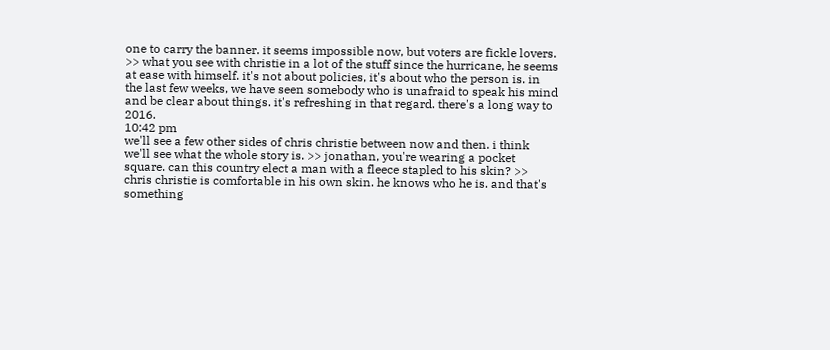one to carry the banner. it seems impossible now, but voters are fickle lovers. >> what you see with christie in a lot of the stuff since the hurricane, he seems at ease with himself. it's not about policies, it's about who the person is. in the last few weeks, we have seen somebody who is unafraid to speak his mind and be clear about things. it's refreshing in that regard. there's a long way to 2016.
10:42 pm
we'll see a few other sides of chris christie between now and then. i think we'll see what the whole story is. >> jonathan, you're wearing a pocket square. can this country elect a man with a fleece stapled to his skin? >> chris christie is comfortable in his own skin. he knows who he is. and that's something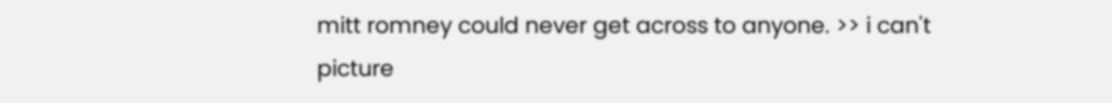mitt romney could never get across to anyone. >> i can't picture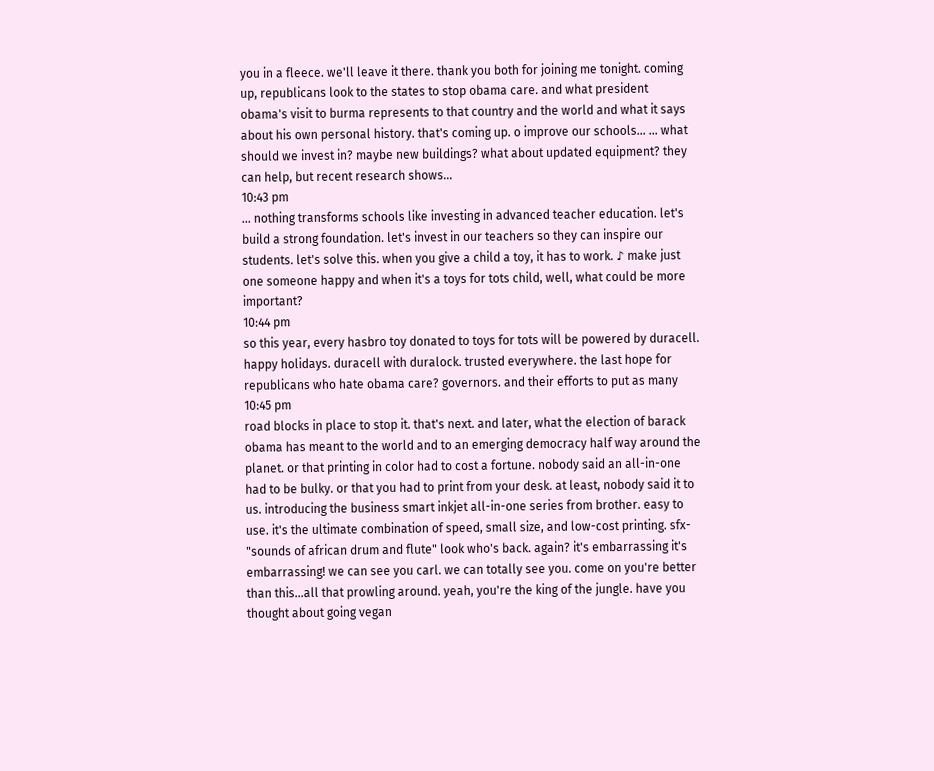you in a fleece. we'll leave it there. thank you both for joining me tonight. coming up, republicans look to the states to stop obama care. and what president obama's visit to burma represents to that country and the world and what it says about his own personal history. that's coming up. o improve our schools... ... what should we invest in? maybe new buildings? what about updated equipment? they can help, but recent research shows...
10:43 pm
... nothing transforms schools like investing in advanced teacher education. let's build a strong foundation. let's invest in our teachers so they can inspire our students. let's solve this. when you give a child a toy, it has to work. ♪ make just one someone happy and when it's a toys for tots child, well, what could be more important?
10:44 pm
so this year, every hasbro toy donated to toys for tots will be powered by duracell. happy holidays. duracell with duralock. trusted everywhere. the last hope for republicans who hate obama care? governors. and their efforts to put as many
10:45 pm
road blocks in place to stop it. that's next. and later, what the election of barack obama has meant to the world and to an emerging democracy half way around the planet. or that printing in color had to cost a fortune. nobody said an all-in-one had to be bulky. or that you had to print from your desk. at least, nobody said it to us. introducing the business smart inkjet all-in-one series from brother. easy to use. it's the ultimate combination of speed, small size, and low-cost printing. sfx- "sounds of african drum and flute" look who's back. again? it's embarrassing it's embarrassing! we can see you carl. we can totally see you. come on you're better than this...all that prowling around. yeah, you're the king of the jungle. have you thought about going vegan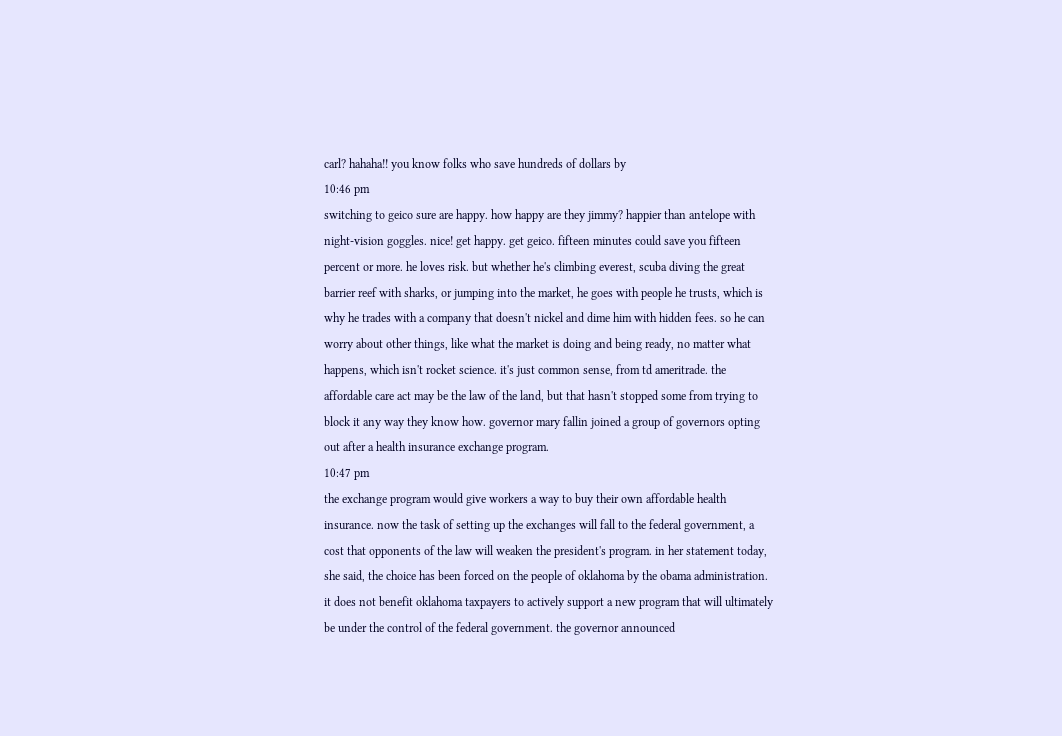carl? hahaha!! you know folks who save hundreds of dollars by
10:46 pm
switching to geico sure are happy. how happy are they jimmy? happier than antelope with night-vision goggles. nice! get happy. get geico. fifteen minutes could save you fifteen percent or more. he loves risk. but whether he's climbing everest, scuba diving the great barrier reef with sharks, or jumping into the market, he goes with people he trusts, which is why he trades with a company that doesn't nickel and dime him with hidden fees. so he can worry about other things, like what the market is doing and being ready, no matter what happens, which isn't rocket science. it's just common sense, from td ameritrade. the affordable care act may be the law of the land, but that hasn't stopped some from trying to block it any way they know how. governor mary fallin joined a group of governors opting out after a health insurance exchange program.
10:47 pm
the exchange program would give workers a way to buy their own affordable health insurance. now the task of setting up the exchanges will fall to the federal government, a cost that opponents of the law will weaken the president's program. in her statement today, she said, the choice has been forced on the people of oklahoma by the obama administration. it does not benefit oklahoma taxpayers to actively support a new program that will ultimately be under the control of the federal government. the governor announced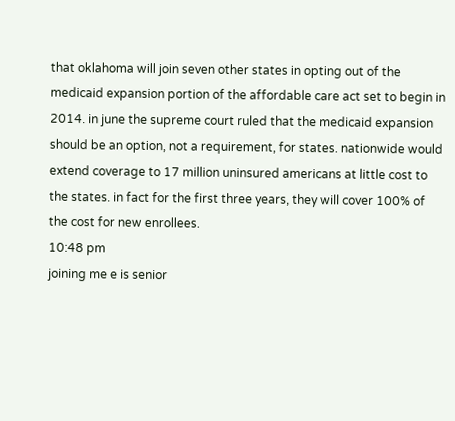that oklahoma will join seven other states in opting out of the medicaid expansion portion of the affordable care act set to begin in 2014. in june the supreme court ruled that the medicaid expansion should be an option, not a requirement, for states. nationwide would extend coverage to 17 million uninsured americans at little cost to the states. in fact for the first three years, they will cover 100% of the cost for new enrollees.
10:48 pm
joining me e is senior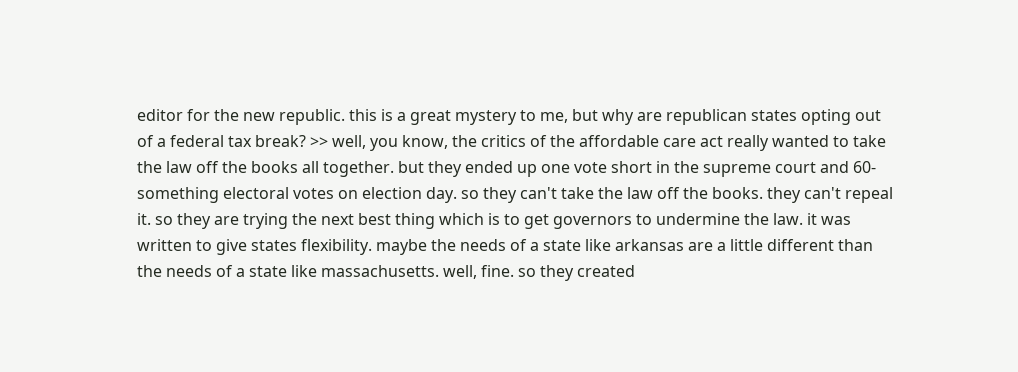editor for the new republic. this is a great mystery to me, but why are republican states opting out of a federal tax break? >> well, you know, the critics of the affordable care act really wanted to take the law off the books all together. but they ended up one vote short in the supreme court and 60-something electoral votes on election day. so they can't take the law off the books. they can't repeal it. so they are trying the next best thing which is to get governors to undermine the law. it was written to give states flexibility. maybe the needs of a state like arkansas are a little different than the needs of a state like massachusetts. well, fine. so they created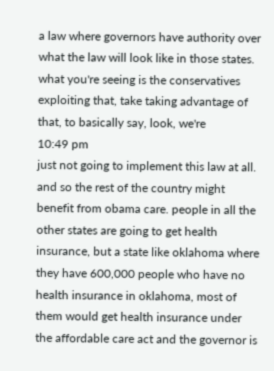a law where governors have authority over what the law will look like in those states. what you're seeing is the conservatives exploiting that, take taking advantage of that, to basically say, look, we're
10:49 pm
just not going to implement this law at all. and so the rest of the country might benefit from obama care. people in all the other states are going to get health insurance, but a state like oklahoma where they have 600,000 people who have no health insurance in oklahoma, most of them would get health insurance under the affordable care act and the governor is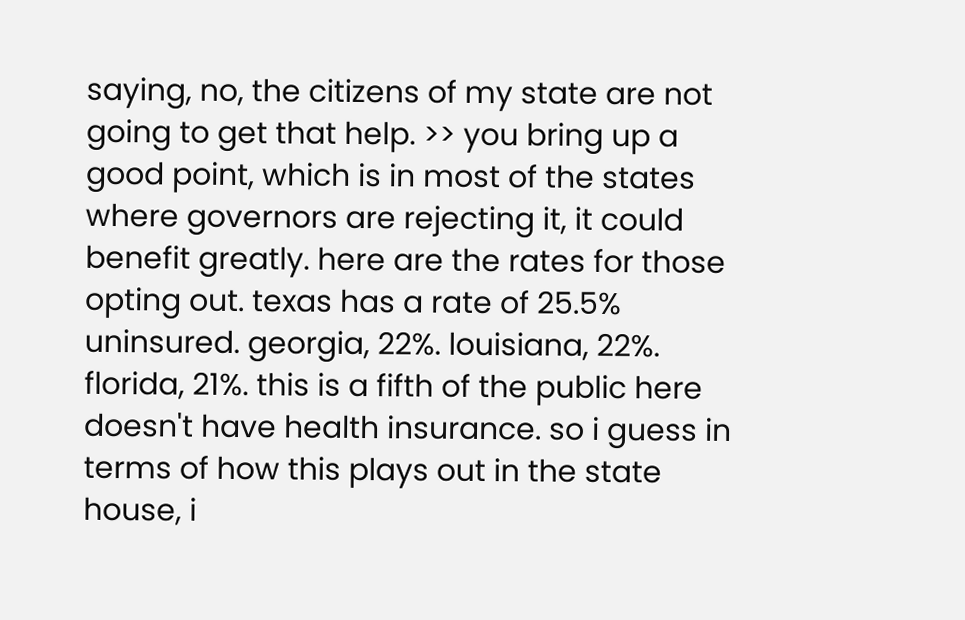saying, no, the citizens of my state are not going to get that help. >> you bring up a good point, which is in most of the states where governors are rejecting it, it could benefit greatly. here are the rates for those opting out. texas has a rate of 25.5% uninsured. georgia, 22%. louisiana, 22%. florida, 21%. this is a fifth of the public here doesn't have health insurance. so i guess in terms of how this plays out in the state house, i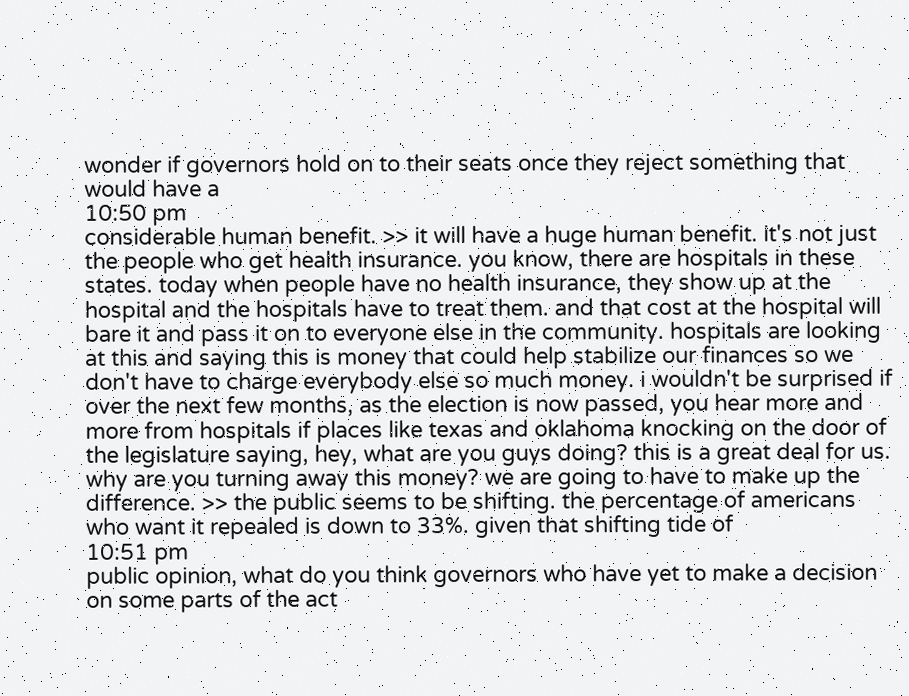wonder if governors hold on to their seats once they reject something that would have a
10:50 pm
considerable human benefit. >> it will have a huge human benefit. it's not just the people who get health insurance. you know, there are hospitals in these states. today when people have no health insurance, they show up at the hospital and the hospitals have to treat them. and that cost at the hospital will bare it and pass it on to everyone else in the community. hospitals are looking at this and saying this is money that could help stabilize our finances so we don't have to charge everybody else so much money. i wouldn't be surprised if over the next few months, as the election is now passed, you hear more and more from hospitals if places like texas and oklahoma knocking on the door of the legislature saying, hey, what are you guys doing? this is a great deal for us. why are you turning away this money? we are going to have to make up the difference. >> the public seems to be shifting. the percentage of americans who want it repealed is down to 33%. given that shifting tide of
10:51 pm
public opinion, what do you think governors who have yet to make a decision on some parts of the act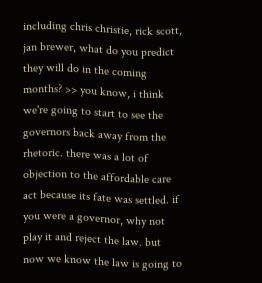including chris christie, rick scott, jan brewer, what do you predict they will do in the coming months? >> you know, i think we're going to start to see the governors back away from the rhetoric. there was a lot of objection to the affordable care act because its fate was settled. if you were a governor, why not play it and reject the law. but now we know the law is going to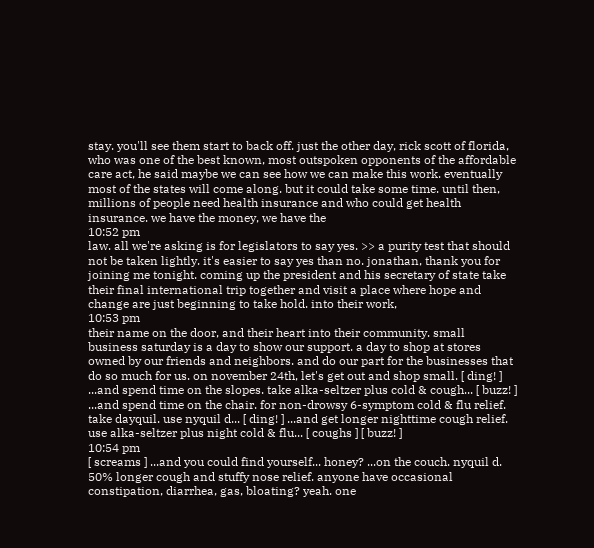stay. you'll see them start to back off. just the other day, rick scott of florida, who was one of the best known, most outspoken opponents of the affordable care act, he said maybe we can see how we can make this work. eventually most of the states will come along. but it could take some time. until then, millions of people need health insurance and who could get health insurance. we have the money, we have the
10:52 pm
law. all we're asking is for legislators to say yes. >> a purity test that should not be taken lightly. it's easier to say yes than no. jonathan, thank you for joining me tonight. coming up the president and his secretary of state take their final international trip together and visit a place where hope and change are just beginning to take hold. into their work,
10:53 pm
their name on the door, and their heart into their community. small business saturday is a day to show our support. a day to shop at stores owned by our friends and neighbors. and do our part for the businesses that do so much for us. on november 24th, let's get out and shop small. [ ding! ] ...and spend time on the slopes. take alka-seltzer plus cold & cough... [ buzz! ] ...and spend time on the chair. for non-drowsy 6-symptom cold & flu relief. take dayquil. use nyquil d... [ ding! ] ...and get longer nighttime cough relief. use alka-seltzer plus night cold & flu... [ coughs ] [ buzz! ]
10:54 pm
[ screams ] ...and you could find yourself... honey? ...on the couch. nyquil d. 50% longer cough and stuffy nose relief. anyone have occasional constipation, diarrhea, gas, bloating? yeah. one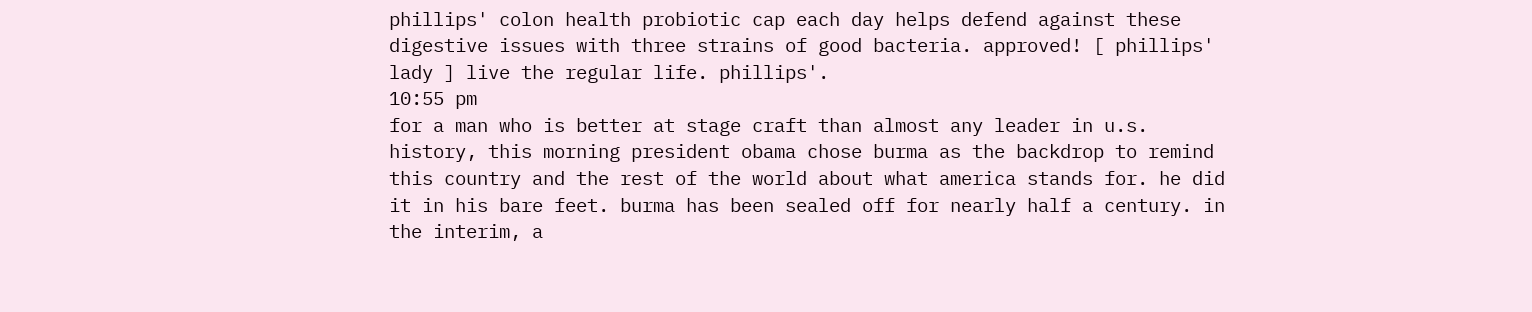phillips' colon health probiotic cap each day helps defend against these digestive issues with three strains of good bacteria. approved! [ phillips' lady ] live the regular life. phillips'.
10:55 pm
for a man who is better at stage craft than almost any leader in u.s. history, this morning president obama chose burma as the backdrop to remind this country and the rest of the world about what america stands for. he did it in his bare feet. burma has been sealed off for nearly half a century. in the interim, a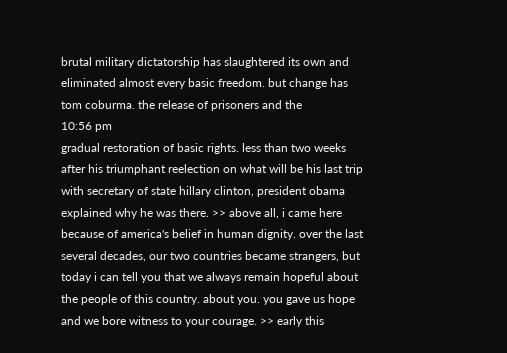brutal military dictatorship has slaughtered its own and eliminated almost every basic freedom. but change has tom coburma. the release of prisoners and the
10:56 pm
gradual restoration of basic rights. less than two weeks after his triumphant reelection on what will be his last trip with secretary of state hillary clinton, president obama explained why he was there. >> above all, i came here because of america's belief in human dignity. over the last several decades, our two countries became strangers, but today i can tell you that we always remain hopeful about the people of this country. about you. you gave us hope and we bore witness to your courage. >> early this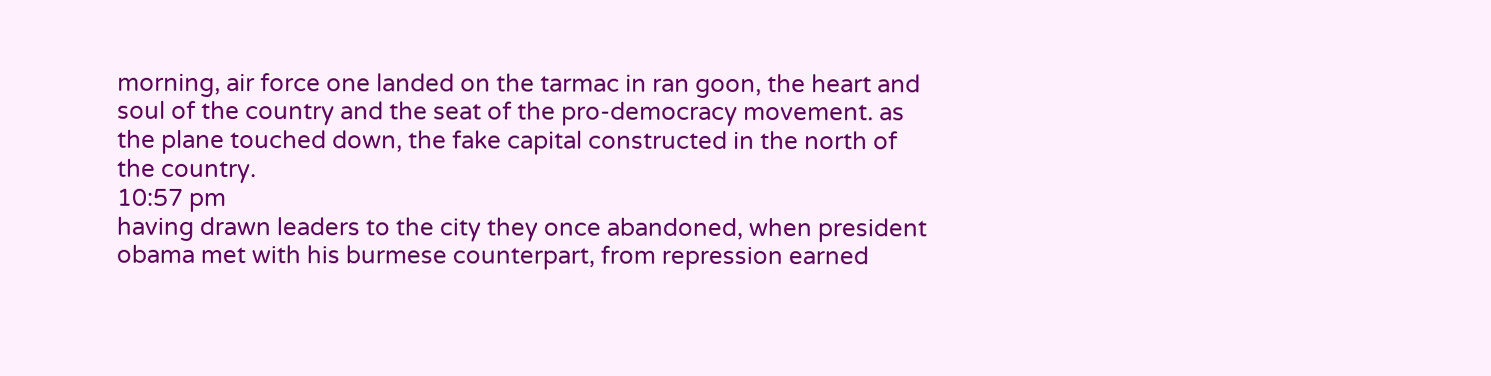morning, air force one landed on the tarmac in ran goon, the heart and soul of the country and the seat of the pro-democracy movement. as the plane touched down, the fake capital constructed in the north of the country.
10:57 pm
having drawn leaders to the city they once abandoned, when president obama met with his burmese counterpart, from repression earned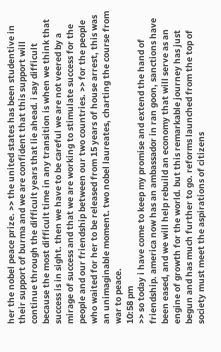her the nobel peace prize. >> the united states has been studentive in their support of burma and we are confident that this support will continue through the difficult years that lie ahead. i say difficult because the most difficult time in any transition is when we think that success is in sight. then we have to be careful we are not veered by a mirage of success and that we are working to stimulate success for the people and our friendship between our two countries. >> for the people who waited for her to be released from 15 years of house arrest, this was an unimaginable moment. two nobel laureates, charting the course from war to peace.
10:58 pm
>> so today i have come to keep my promise and extend the hand of friendship. america now has an ambassador in ran goon, sanctions have been eased, and we will help rebuild an economy that will serve as an engine of growth for the world. but this remarkable journey has just begun and has much further to go. reforms launched from the top of society must meet the aspirations of citizens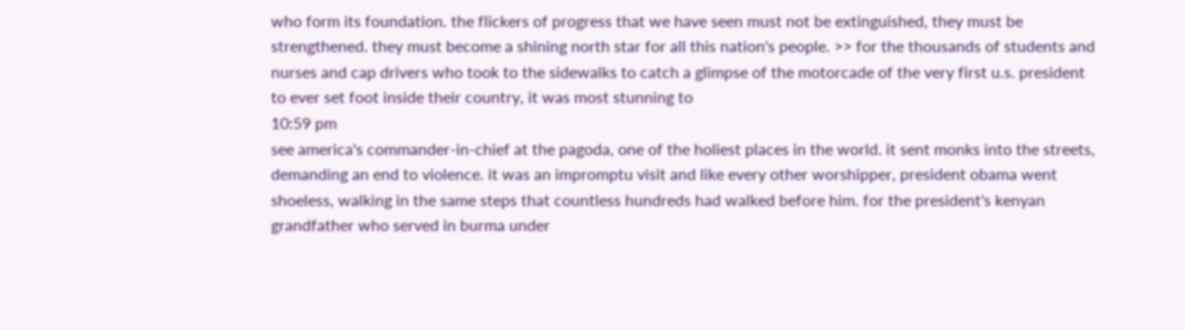who form its foundation. the flickers of progress that we have seen must not be extinguished, they must be strengthened. they must become a shining north star for all this nation's people. >> for the thousands of students and nurses and cap drivers who took to the sidewalks to catch a glimpse of the motorcade of the very first u.s. president to ever set foot inside their country, it was most stunning to
10:59 pm
see america's commander-in-chief at the pagoda, one of the holiest places in the world. it sent monks into the streets, demanding an end to violence. it was an impromptu visit and like every other worshipper, president obama went shoeless, walking in the same steps that countless hundreds had walked before him. for the president's kenyan grandfather who served in burma under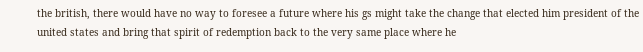the british, there would have no way to foresee a future where his gs might take the change that elected him president of the united states and bring that spirit of redemption back to the very same place where he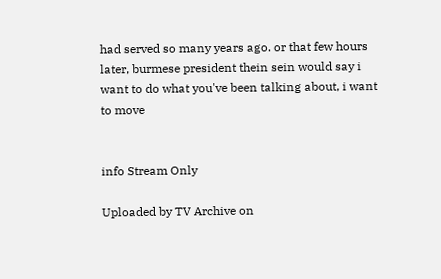had served so many years ago. or that few hours later, burmese president thein sein would say i want to do what you've been talking about, i want to move


info Stream Only

Uploaded by TV Archive on